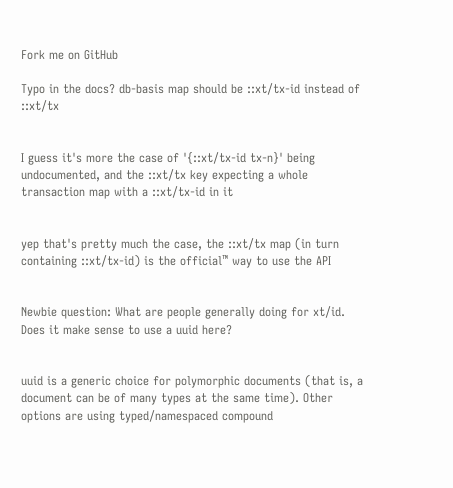Fork me on GitHub

Typo in the docs? db-basis map should be ::xt/tx-id instead of ::xt/tx


I guess it's more the case of '{::xt/tx-id tx-n}' being undocumented, and the ::xt/tx key expecting a whole transaction map with a ::xt/tx-id in it


yep that's pretty much the case, the ::xt/tx map (in turn containing ::xt/tx-id) is the official™ way to use the API


Newbie question: What are people generally doing for xt/id. Does it make sense to use a uuid here?


uuid is a generic choice for polymorphic documents (that is, a document can be of many types at the same time). Other options are using typed/namespaced compound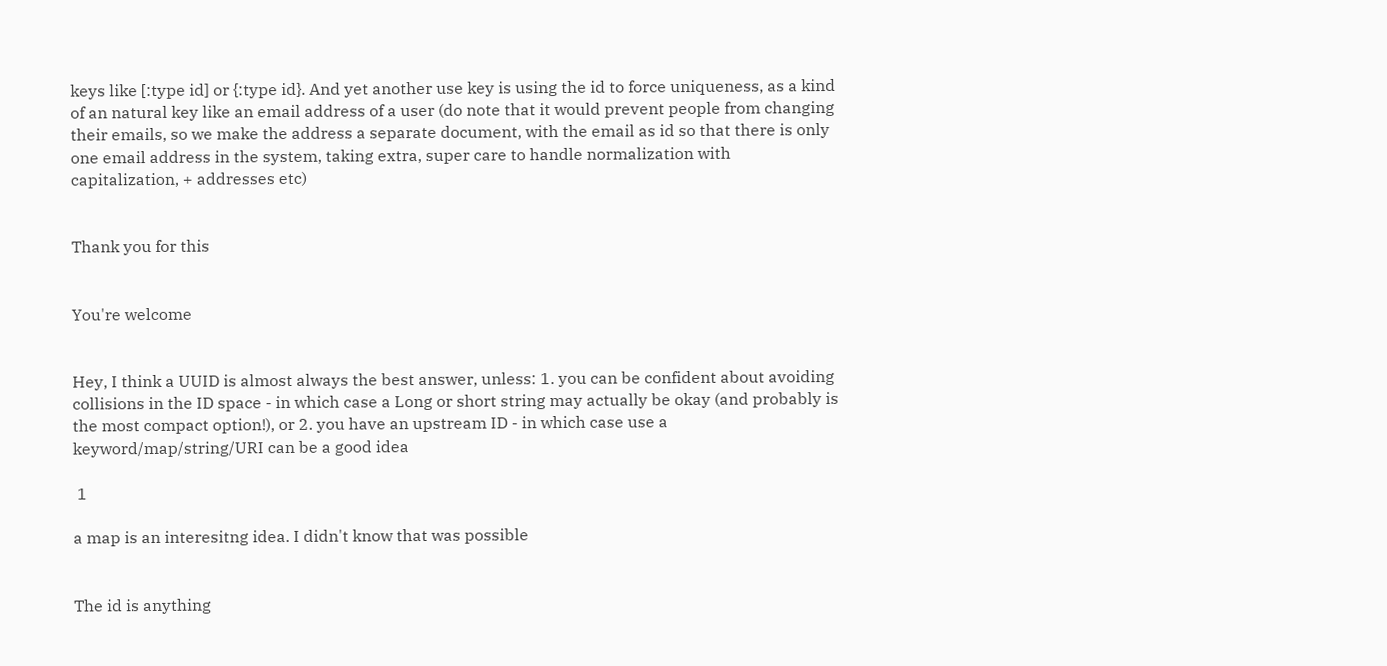keys like [:type id] or {:type id}. And yet another use key is using the id to force uniqueness, as a kind of an natural key like an email address of a user (do note that it would prevent people from changing their emails, so we make the address a separate document, with the email as id so that there is only one email address in the system, taking extra, super care to handle normalization with capitalization, + addresses etc)


Thank you for this


You're welcome


Hey, I think a UUID is almost always the best answer, unless: 1. you can be confident about avoiding collisions in the ID space - in which case a Long or short string may actually be okay (and probably is the most compact option!), or 2. you have an upstream ID - in which case use a keyword/map/string/URI can be a good idea

 1

a map is an interesitng idea. I didn't know that was possible


The id is anything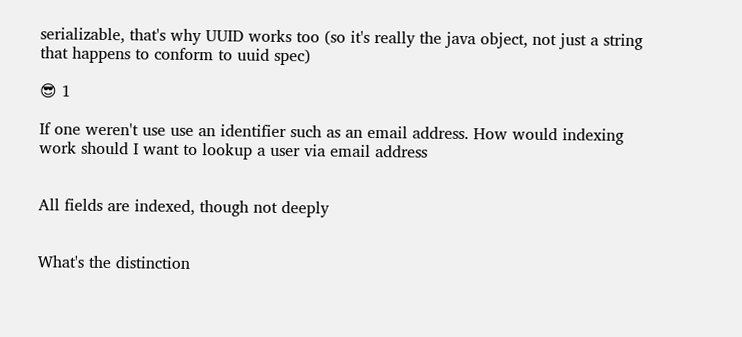serializable, that's why UUID works too (so it's really the java object, not just a string that happens to conform to uuid spec)

😎 1

If one weren't use use an identifier such as an email address. How would indexing work should I want to lookup a user via email address


All fields are indexed, though not deeply


What's the distinction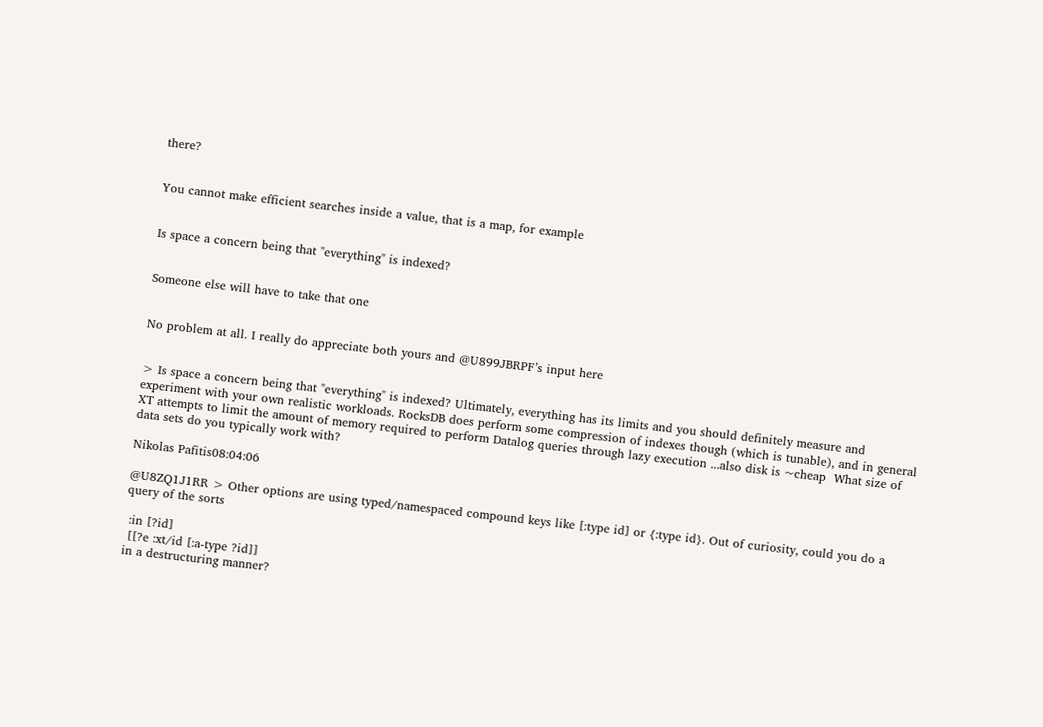there?


You cannot make efficient searches inside a value, that is a map, for example


Is space a concern being that "everything" is indexed?


Someone else will have to take that one


No problem at all. I really do appreciate both yours and @U899JBRPF’s input here


> Is space a concern being that "everything" is indexed? Ultimately, everything has its limits and you should definitely measure and experiment with your own realistic workloads. RocksDB does perform some compression of indexes though (which is tunable), and in general XT attempts to limit the amount of memory required to perform Datalog queries through lazy execution ...also disk is ~cheap  What size of data sets do you typically work with?

Nikolas Pafitis08:04:06

@U8ZQ1J1RR > Other options are using typed/namespaced compound keys like [:type id] or {:type id}. Out of curiosity, could you do a query of the sorts

 :in [?id]
 [[?e :xt/id [:a-type ?id]]
in a destructuring manner?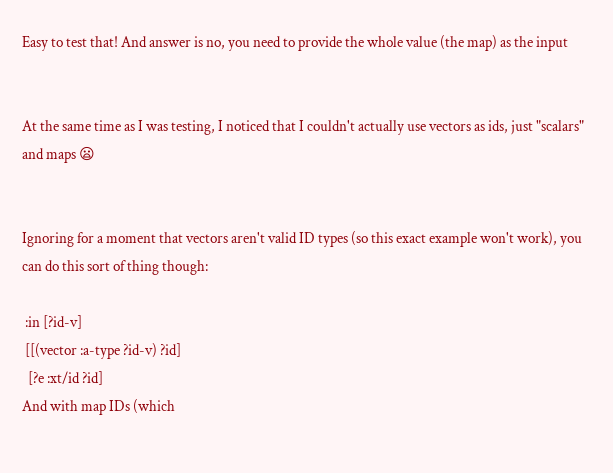Easy to test that! And answer is no, you need to provide the whole value (the map) as the input


At the same time as I was testing, I noticed that I couldn't actually use vectors as ids, just "scalars" and maps 😦


Ignoring for a moment that vectors aren't valid ID types (so this exact example won't work), you can do this sort of thing though:

 :in [?id-v]
 [[(vector :a-type ?id-v) ?id]
  [?e :xt/id ?id]
And with map IDs (which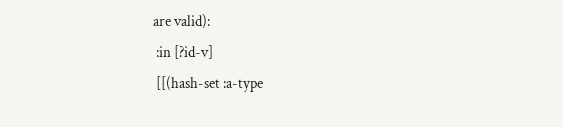are valid):
 :in [?id-v]
 [[(hash-set :a-type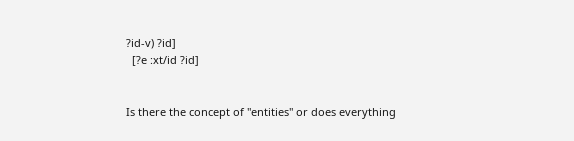?id-v) ?id]
  [?e :xt/id ?id]


Is there the concept of "entities" or does everything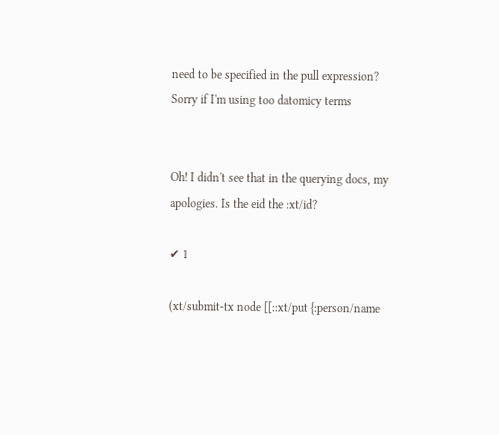need to be specified in the pull expression? Sorry if I'm using too datomicy terms


Oh! I didn't see that in the querying docs, my apologies. Is the eid the :xt/id?

✔ 1

(xt/submit-tx node [[::xt/put {:person/name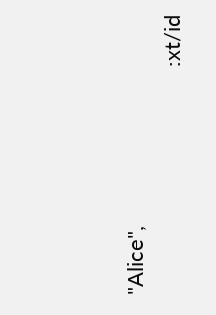"Alice",
                                      :xt/id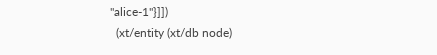"alice-1"}]])
  (xt/entity (xt/db node)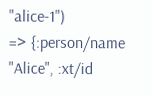"alice-1")
=> {:person/name "Alice", :xt/id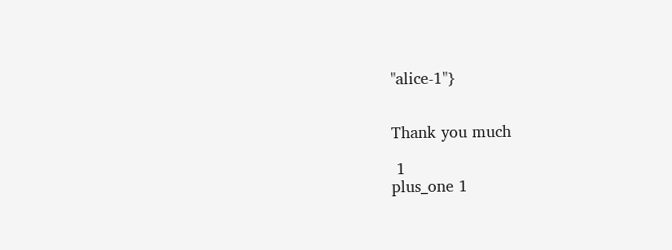"alice-1"}


Thank you much

 1
plus_one 1